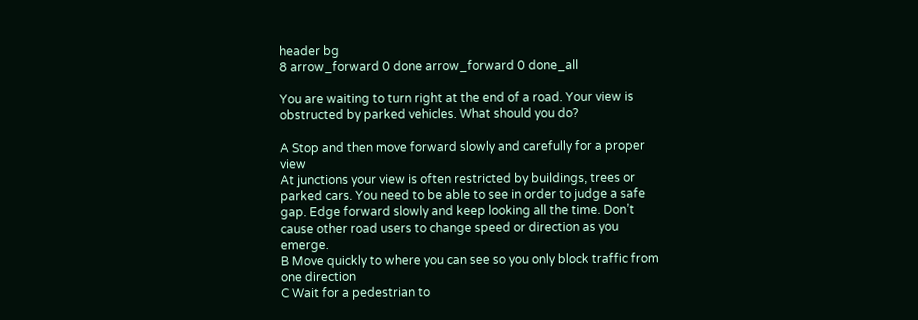header bg
8 arrow_forward 0 done arrow_forward 0 done_all

You are waiting to turn right at the end of a road. Your view is obstructed by parked vehicles. What should you do?

A Stop and then move forward slowly and carefully for a proper view
At junctions your view is often restricted by buildings, trees or parked cars. You need to be able to see in order to judge a safe gap. Edge forward slowly and keep looking all the time. Don’t cause other road users to change speed or direction as you emerge.
B Move quickly to where you can see so you only block traffic from one direction
C Wait for a pedestrian to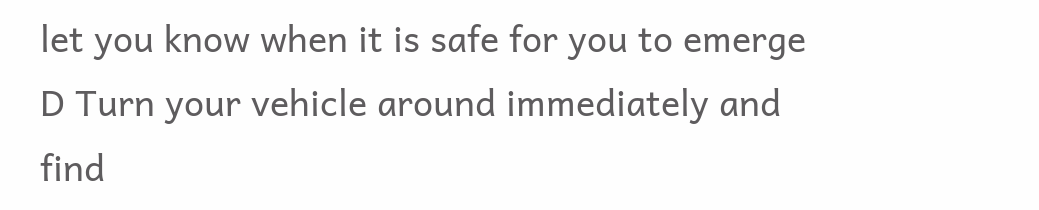let you know when it is safe for you to emerge
D Turn your vehicle around immediately and find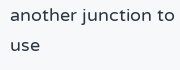another junction to use